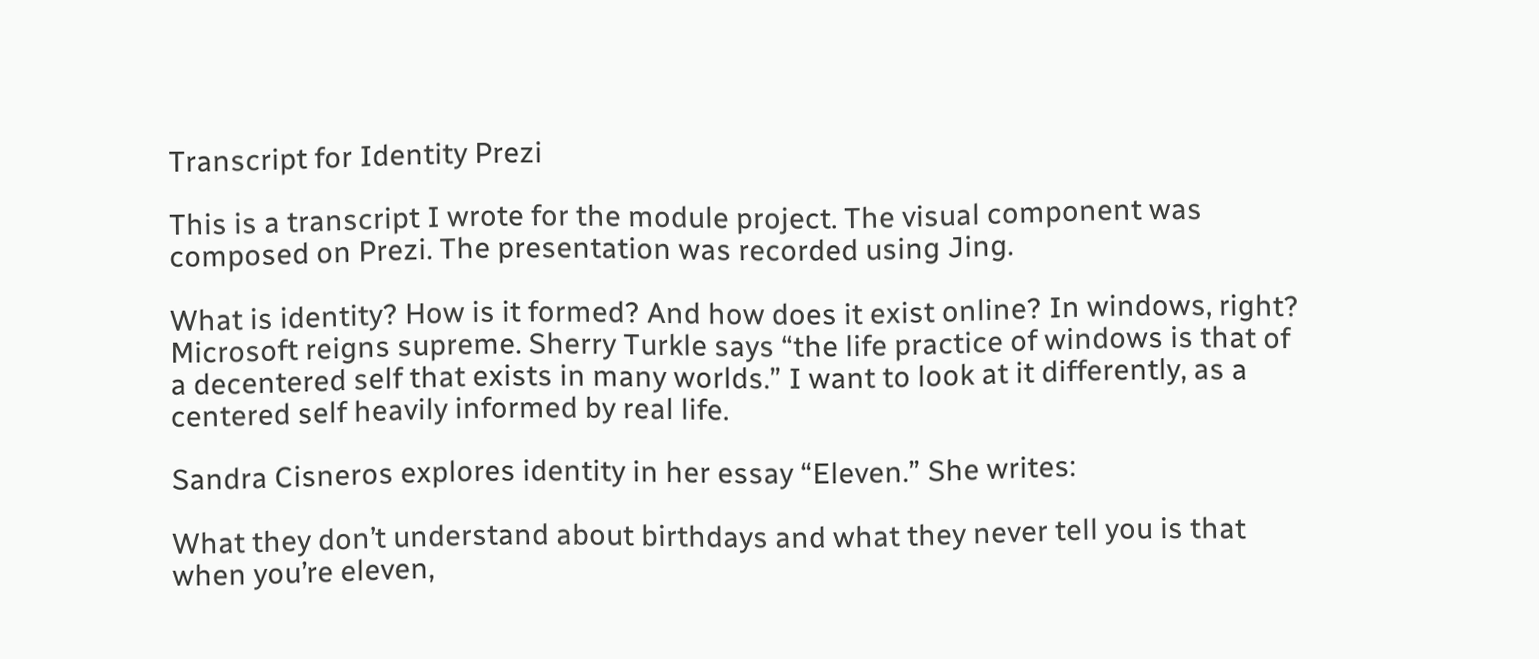Transcript for Identity Prezi

This is a transcript I wrote for the module project. The visual component was composed on Prezi. The presentation was recorded using Jing.

What is identity? How is it formed? And how does it exist online? In windows, right? Microsoft reigns supreme. Sherry Turkle says “the life practice of windows is that of a decentered self that exists in many worlds.” I want to look at it differently, as a centered self heavily informed by real life.

Sandra Cisneros explores identity in her essay “Eleven.” She writes:

What they don’t understand about birthdays and what they never tell you is that when you’re eleven,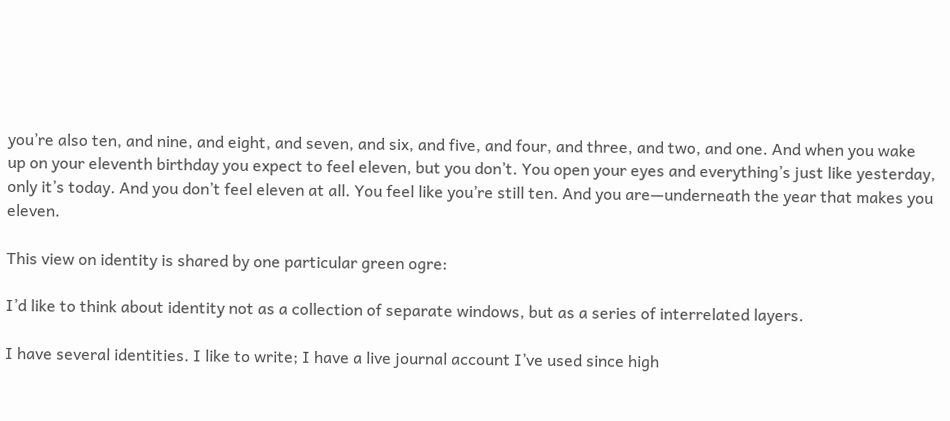you’re also ten, and nine, and eight, and seven, and six, and five, and four, and three, and two, and one. And when you wake up on your eleventh birthday you expect to feel eleven, but you don’t. You open your eyes and everything’s just like yesterday, only it’s today. And you don’t feel eleven at all. You feel like you’re still ten. And you are—underneath the year that makes you eleven.

This view on identity is shared by one particular green ogre:

I’d like to think about identity not as a collection of separate windows, but as a series of interrelated layers.

I have several identities. I like to write; I have a live journal account I’ve used since high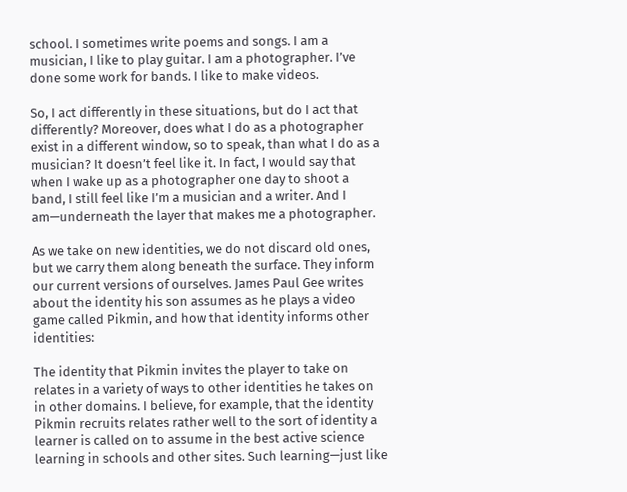school. I sometimes write poems and songs. I am a musician, I like to play guitar. I am a photographer. I’ve done some work for bands. I like to make videos.

So, I act differently in these situations, but do I act that differently? Moreover, does what I do as a photographer exist in a different window, so to speak, than what I do as a musician? It doesn’t feel like it. In fact, I would say that when I wake up as a photographer one day to shoot a band, I still feel like I’m a musician and a writer. And I am—underneath the layer that makes me a photographer.

As we take on new identities, we do not discard old ones, but we carry them along beneath the surface. They inform our current versions of ourselves. James Paul Gee writes about the identity his son assumes as he plays a video game called Pikmin, and how that identity informs other identities:

The identity that Pikmin invites the player to take on relates in a variety of ways to other identities he takes on in other domains. I believe, for example, that the identity Pikmin recruits relates rather well to the sort of identity a learner is called on to assume in the best active science learning in schools and other sites. Such learning—just like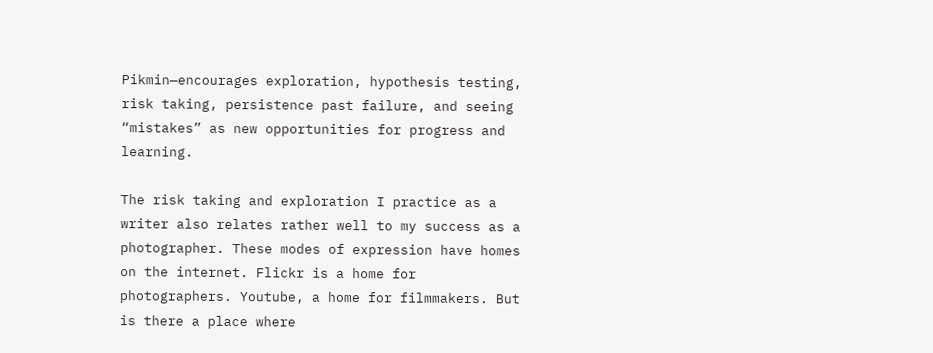Pikmin—encourages exploration, hypothesis testing, risk taking, persistence past failure, and seeing “mistakes” as new opportunities for progress and learning.

The risk taking and exploration I practice as a writer also relates rather well to my success as a photographer. These modes of expression have homes on the internet. Flickr is a home for photographers. Youtube, a home for filmmakers. But is there a place where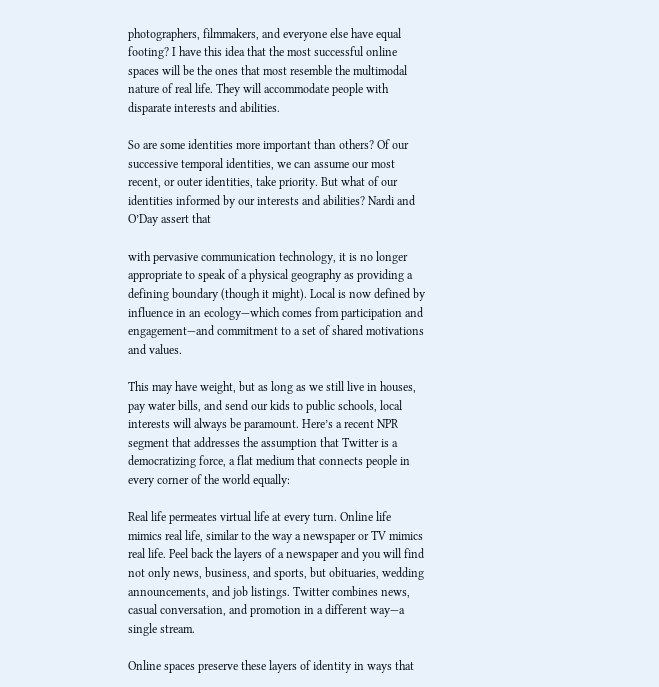photographers, filmmakers, and everyone else have equal footing? I have this idea that the most successful online spaces will be the ones that most resemble the multimodal nature of real life. They will accommodate people with disparate interests and abilities.

So are some identities more important than others? Of our successive temporal identities, we can assume our most recent, or outer identities, take priority. But what of our identities informed by our interests and abilities? Nardi and O’Day assert that

with pervasive communication technology, it is no longer appropriate to speak of a physical geography as providing a defining boundary (though it might). Local is now defined by influence in an ecology—which comes from participation and engagement—and commitment to a set of shared motivations and values.

This may have weight, but as long as we still live in houses, pay water bills, and send our kids to public schools, local interests will always be paramount. Here’s a recent NPR segment that addresses the assumption that Twitter is a democratizing force, a flat medium that connects people in every corner of the world equally:

Real life permeates virtual life at every turn. Online life mimics real life, similar to the way a newspaper or TV mimics real life. Peel back the layers of a newspaper and you will find not only news, business, and sports, but obituaries, wedding announcements, and job listings. Twitter combines news, casual conversation, and promotion in a different way—a single stream.

Online spaces preserve these layers of identity in ways that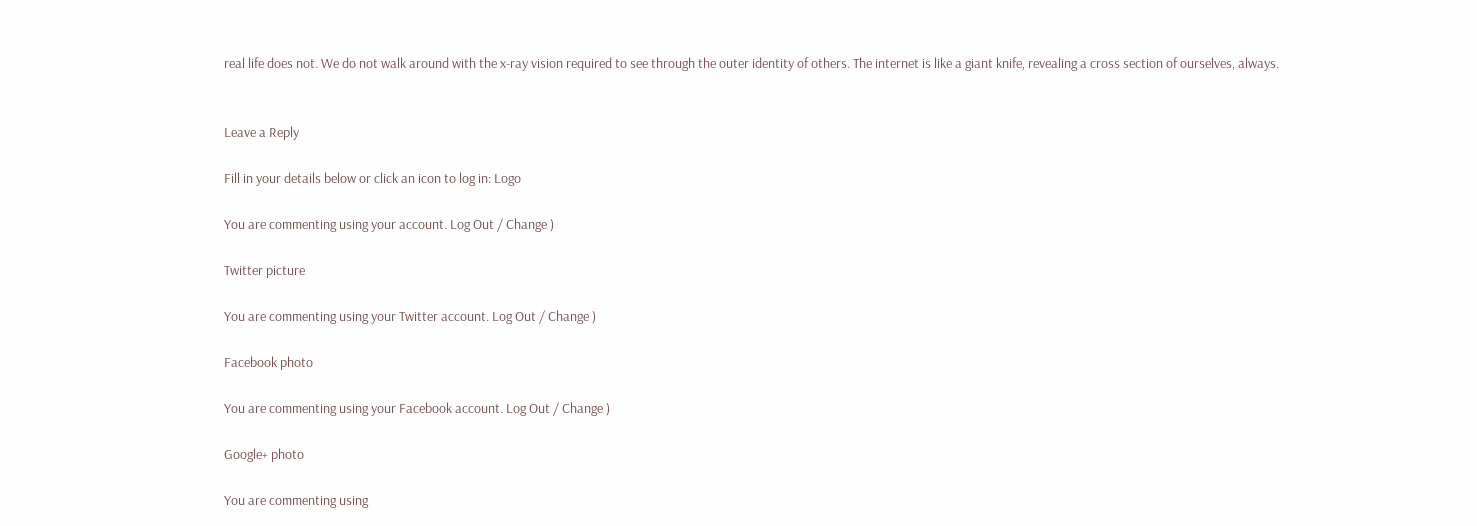real life does not. We do not walk around with the x-ray vision required to see through the outer identity of others. The internet is like a giant knife, revealing a cross section of ourselves, always.


Leave a Reply

Fill in your details below or click an icon to log in: Logo

You are commenting using your account. Log Out / Change )

Twitter picture

You are commenting using your Twitter account. Log Out / Change )

Facebook photo

You are commenting using your Facebook account. Log Out / Change )

Google+ photo

You are commenting using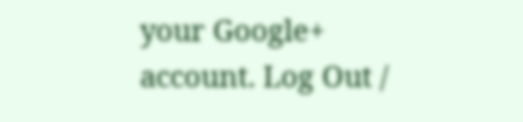your Google+ account. Log Out /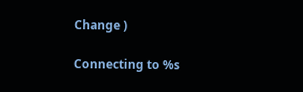Change )

Connecting to %s